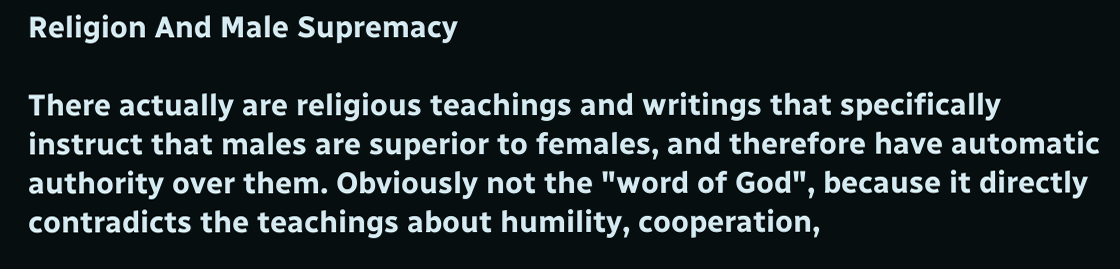Religion And Male Supremacy

There actually are religious teachings and writings that specifically instruct that males are superior to females, and therefore have automatic authority over them. Obviously not the "word of God", because it directly contradicts the teachings about humility, cooperation,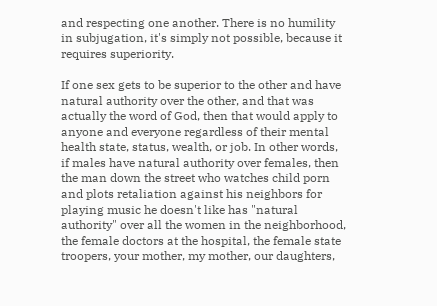and respecting one another. There is no humility in subjugation, it's simply not possible, because it requires superiority.

If one sex gets to be superior to the other and have natural authority over the other, and that was actually the word of God, then that would apply to anyone and everyone regardless of their mental health state, status, wealth, or job. In other words, if males have natural authority over females, then the man down the street who watches child porn and plots retaliation against his neighbors for playing music he doesn't like has "natural authority" over all the women in the neighborhood, the female doctors at the hospital, the female state troopers, your mother, my mother, our daughters,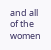and all of the women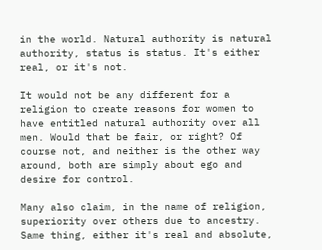in the world. Natural authority is natural authority, status is status. It's either real, or it's not.

It would not be any different for a religion to create reasons for women to have entitled natural authority over all men. Would that be fair, or right? Of course not, and neither is the other way around, both are simply about ego and desire for control.

Many also claim, in the name of religion, superiority over others due to ancestry. Same thing, either it's real and absolute,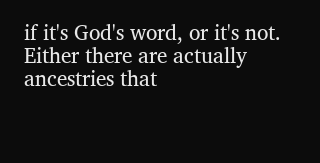if it's God's word, or it's not. Either there are actually ancestries that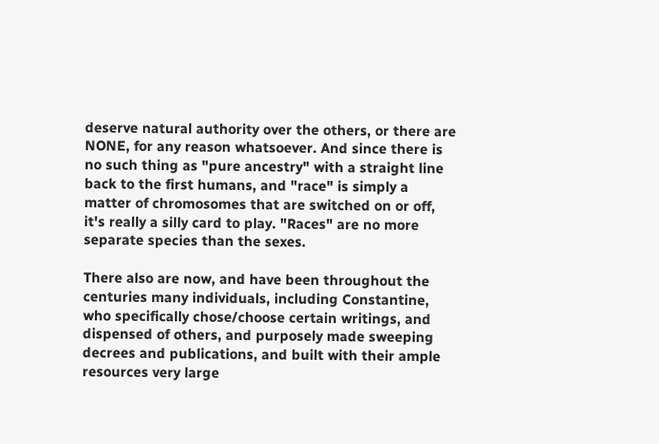deserve natural authority over the others, or there are NONE, for any reason whatsoever. And since there is no such thing as "pure ancestry" with a straight line back to the first humans, and "race" is simply a matter of chromosomes that are switched on or off, it's really a silly card to play. "Races" are no more separate species than the sexes.

There also are now, and have been throughout the centuries many individuals, including Constantine, who specifically chose/choose certain writings, and dispensed of others, and purposely made sweeping decrees and publications, and built with their ample resources very large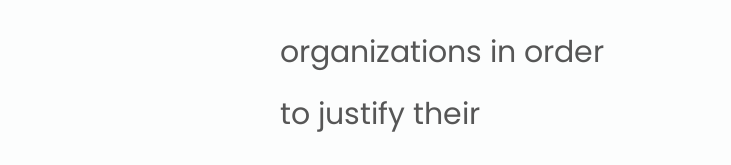organizations in order to justify their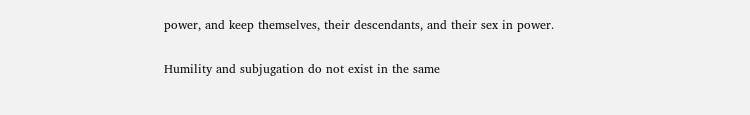power, and keep themselves, their descendants, and their sex in power.

Humility and subjugation do not exist in the same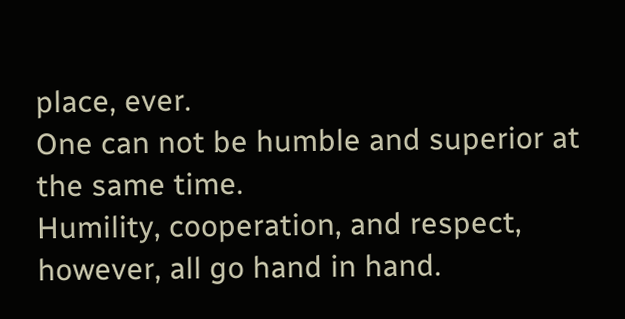place, ever.
One can not be humble and superior at the same time.
Humility, cooperation, and respect, however, all go hand in hand.